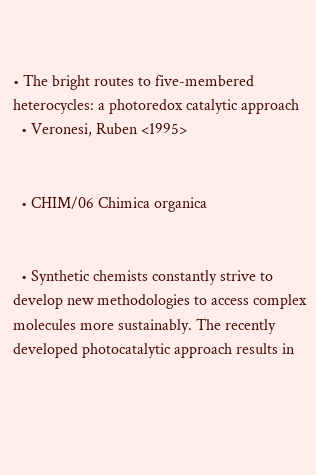• The bright routes to five-membered heterocycles: a photoredox catalytic approach
  • Veronesi, Ruben <1995>


  • CHIM/06 Chimica organica


  • Synthetic chemists constantly strive to develop new methodologies to access complex molecules more sustainably. The recently developed photocatalytic approach results in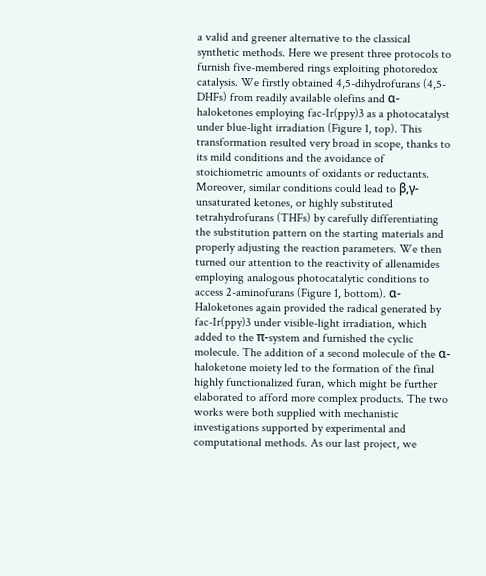a valid and greener alternative to the classical synthetic methods. Here we present three protocols to furnish five-membered rings exploiting photoredox catalysis. We firstly obtained 4,5-dihydrofurans (4,5-DHFs) from readily available olefins and α-haloketones employing fac-Ir(ppy)3 as a photocatalyst under blue-light irradiation (Figure 1, top). This transformation resulted very broad in scope, thanks to its mild conditions and the avoidance of stoichiometric amounts of oxidants or reductants. Moreover, similar conditions could lead to β,γ-unsaturated ketones, or highly substituted tetrahydrofurans (THFs) by carefully differentiating the substitution pattern on the starting materials and properly adjusting the reaction parameters. We then turned our attention to the reactivity of allenamides employing analogous photocatalytic conditions to access 2-aminofurans (Figure 1, bottom). α-Haloketones again provided the radical generated by fac-Ir(ppy)3 under visible-light irradiation, which added to the π-system and furnished the cyclic molecule. The addition of a second molecule of the α-haloketone moiety led to the formation of the final highly functionalized furan, which might be further elaborated to afford more complex products. The two works were both supplied with mechanistic investigations supported by experimental and computational methods. As our last project, we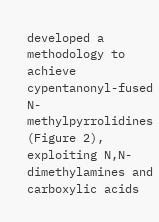developed a methodology to achieve cypentanonyl-fused N-methylpyrrolidines (Figure 2), exploiting N,N-dimethylamines and carboxylic acids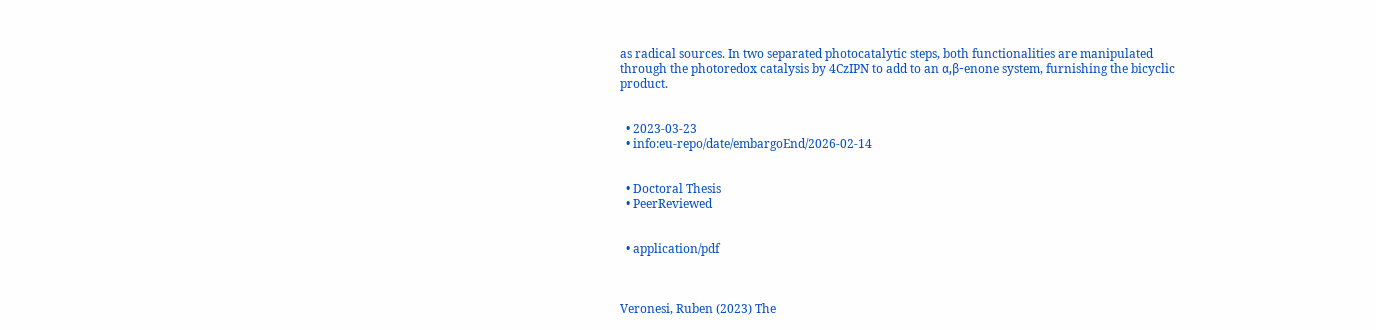as radical sources. In two separated photocatalytic steps, both functionalities are manipulated through the photoredox catalysis by 4CzIPN to add to an α,β-enone system, furnishing the bicyclic product.


  • 2023-03-23
  • info:eu-repo/date/embargoEnd/2026-02-14


  • Doctoral Thesis
  • PeerReviewed


  • application/pdf



Veronesi, Ruben (2023) The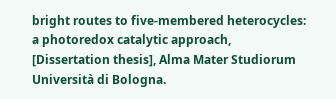bright routes to five-membered heterocycles: a photoredox catalytic approach, [Dissertation thesis], Alma Mater Studiorum Università di Bologna.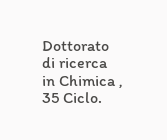Dottorato di ricerca in Chimica , 35 Ciclo.